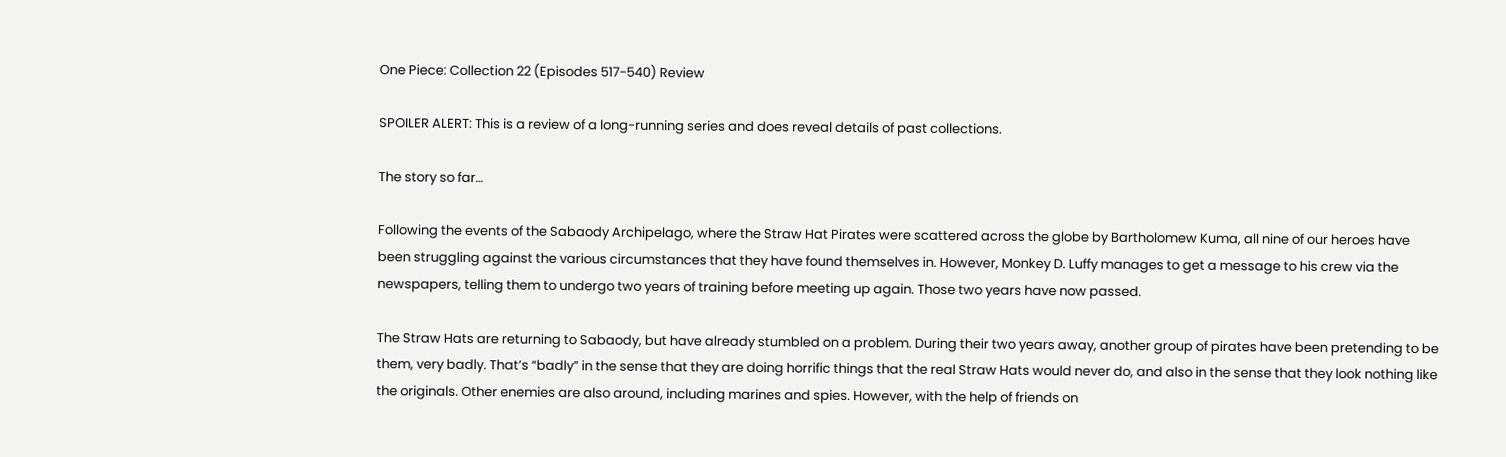One Piece: Collection 22 (Episodes 517-540) Review

SPOILER ALERT: This is a review of a long-running series and does reveal details of past collections.

The story so far…

Following the events of the Sabaody Archipelago, where the Straw Hat Pirates were scattered across the globe by Bartholomew Kuma, all nine of our heroes have been struggling against the various circumstances that they have found themselves in. However, Monkey D. Luffy manages to get a message to his crew via the newspapers, telling them to undergo two years of training before meeting up again. Those two years have now passed.

The Straw Hats are returning to Sabaody, but have already stumbled on a problem. During their two years away, another group of pirates have been pretending to be them, very badly. That’s “badly” in the sense that they are doing horrific things that the real Straw Hats would never do, and also in the sense that they look nothing like the originals. Other enemies are also around, including marines and spies. However, with the help of friends on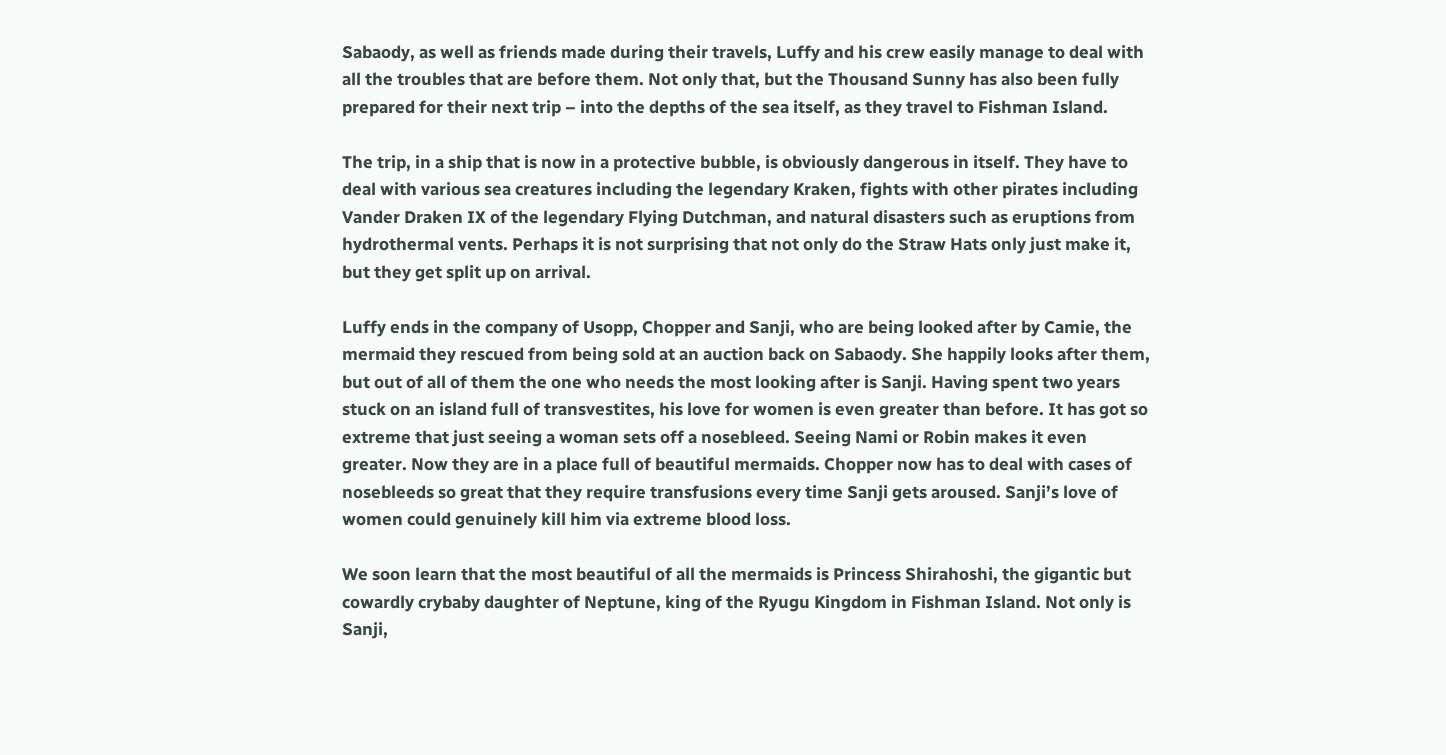Sabaody, as well as friends made during their travels, Luffy and his crew easily manage to deal with all the troubles that are before them. Not only that, but the Thousand Sunny has also been fully prepared for their next trip – into the depths of the sea itself, as they travel to Fishman Island.

The trip, in a ship that is now in a protective bubble, is obviously dangerous in itself. They have to deal with various sea creatures including the legendary Kraken, fights with other pirates including Vander Draken IX of the legendary Flying Dutchman, and natural disasters such as eruptions from hydrothermal vents. Perhaps it is not surprising that not only do the Straw Hats only just make it, but they get split up on arrival.

Luffy ends in the company of Usopp, Chopper and Sanji, who are being looked after by Camie, the mermaid they rescued from being sold at an auction back on Sabaody. She happily looks after them, but out of all of them the one who needs the most looking after is Sanji. Having spent two years stuck on an island full of transvestites, his love for women is even greater than before. It has got so extreme that just seeing a woman sets off a nosebleed. Seeing Nami or Robin makes it even greater. Now they are in a place full of beautiful mermaids. Chopper now has to deal with cases of nosebleeds so great that they require transfusions every time Sanji gets aroused. Sanji’s love of women could genuinely kill him via extreme blood loss.

We soon learn that the most beautiful of all the mermaids is Princess Shirahoshi, the gigantic but cowardly crybaby daughter of Neptune, king of the Ryugu Kingdom in Fishman Island. Not only is Sanji,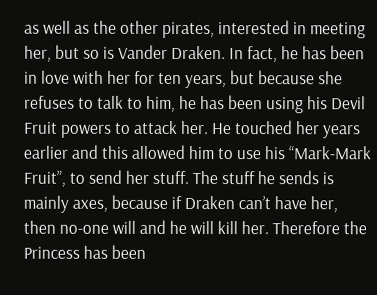as well as the other pirates, interested in meeting her, but so is Vander Draken. In fact, he has been in love with her for ten years, but because she refuses to talk to him, he has been using his Devil Fruit powers to attack her. He touched her years earlier and this allowed him to use his “Mark-Mark Fruit”, to send her stuff. The stuff he sends is mainly axes, because if Draken can’t have her, then no-one will and he will kill her. Therefore the Princess has been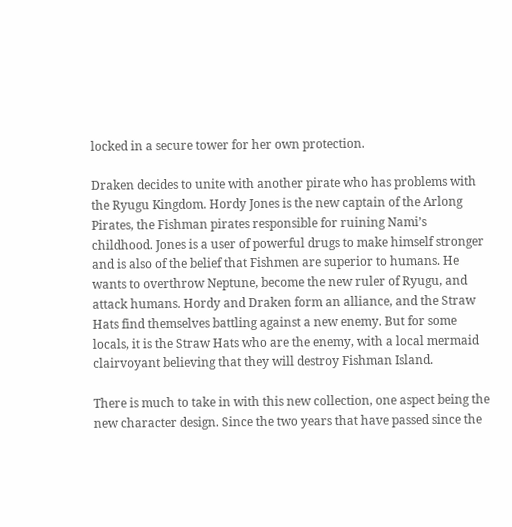locked in a secure tower for her own protection.

Draken decides to unite with another pirate who has problems with the Ryugu Kingdom. Hordy Jones is the new captain of the Arlong Pirates, the Fishman pirates responsible for ruining Nami’s childhood. Jones is a user of powerful drugs to make himself stronger and is also of the belief that Fishmen are superior to humans. He wants to overthrow Neptune, become the new ruler of Ryugu, and attack humans. Hordy and Draken form an alliance, and the Straw Hats find themselves battling against a new enemy. But for some locals, it is the Straw Hats who are the enemy, with a local mermaid clairvoyant believing that they will destroy Fishman Island.

There is much to take in with this new collection, one aspect being the new character design. Since the two years that have passed since the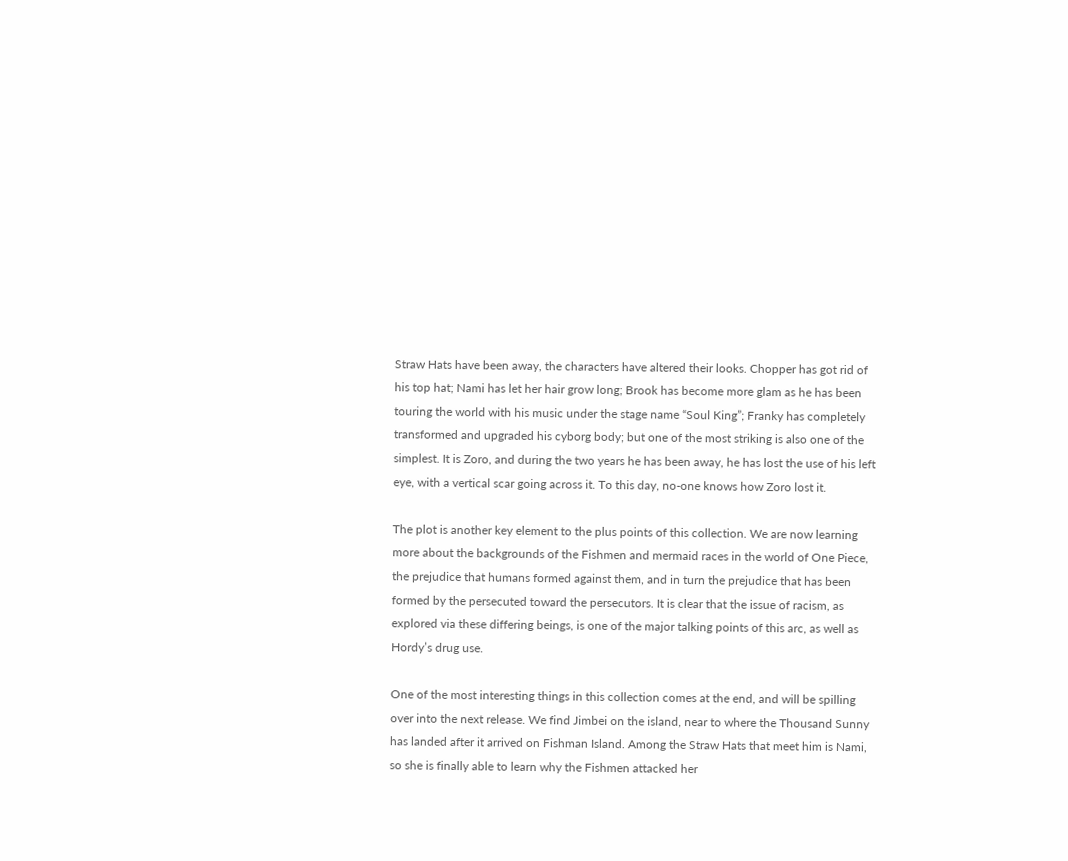Straw Hats have been away, the characters have altered their looks. Chopper has got rid of his top hat; Nami has let her hair grow long; Brook has become more glam as he has been touring the world with his music under the stage name “Soul King”; Franky has completely transformed and upgraded his cyborg body; but one of the most striking is also one of the simplest. It is Zoro, and during the two years he has been away, he has lost the use of his left eye, with a vertical scar going across it. To this day, no-one knows how Zoro lost it.

The plot is another key element to the plus points of this collection. We are now learning more about the backgrounds of the Fishmen and mermaid races in the world of One Piece, the prejudice that humans formed against them, and in turn the prejudice that has been formed by the persecuted toward the persecutors. It is clear that the issue of racism, as explored via these differing beings, is one of the major talking points of this arc, as well as Hordy’s drug use.

One of the most interesting things in this collection comes at the end, and will be spilling over into the next release. We find Jimbei on the island, near to where the Thousand Sunny has landed after it arrived on Fishman Island. Among the Straw Hats that meet him is Nami, so she is finally able to learn why the Fishmen attacked her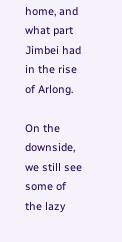home, and what part Jimbei had in the rise of Arlong.

On the downside, we still see some of the lazy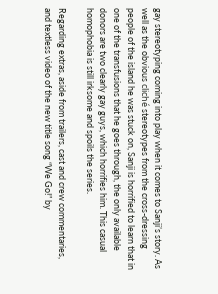gay stereotyping coming into play when it comes to Sanji’s story. As well as the obvious cliché stereotypes from the cross-dressing people of the island he was stuck on, Sanji is horrified to learn that in one of the transfusions that he goes through, the only available donors are two clearly gay guys, which horrifies him. This casual homophobia is still irksome and spoils the series.

Regarding extras, aside from trailers, cast and crew commentaries, and textless video of the new title song “We Go!” by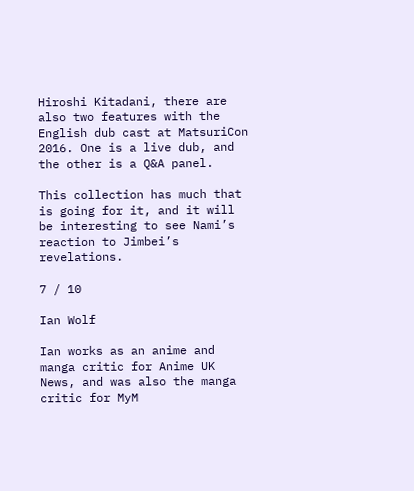Hiroshi Kitadani, there are also two features with the English dub cast at MatsuriCon 2016. One is a live dub, and the other is a Q&A panel.

This collection has much that is going for it, and it will be interesting to see Nami’s reaction to Jimbei’s revelations.

7 / 10

Ian Wolf

Ian works as an anime and manga critic for Anime UK News, and was also the manga critic for MyM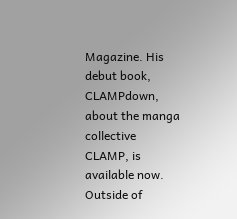Magazine. His debut book, CLAMPdown, about the manga collective CLAMP, is available now. Outside of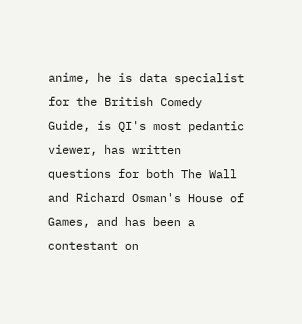anime, he is data specialist for the British Comedy Guide, is QI's most pedantic viewer, has written questions for both The Wall and Richard Osman's House of Games, and has been a contestant on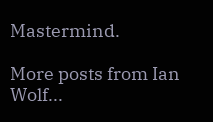Mastermind.

More posts from Ian Wolf...